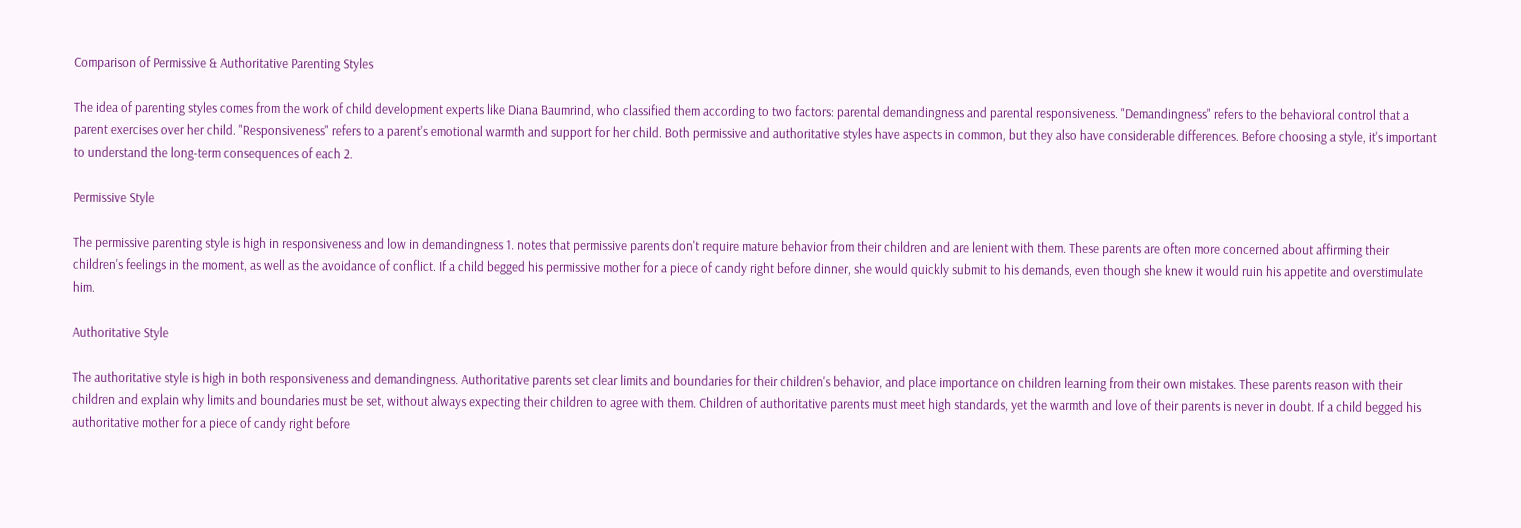Comparison of Permissive & Authoritative Parenting Styles

The idea of parenting styles comes from the work of child development experts like Diana Baumrind, who classified them according to two factors: parental demandingness and parental responsiveness. "Demandingness" refers to the behavioral control that a parent exercises over her child. "Responsiveness" refers to a parent's emotional warmth and support for her child. Both permissive and authoritative styles have aspects in common, but they also have considerable differences. Before choosing a style, it's important to understand the long-term consequences of each 2.

Permissive Style

The permissive parenting style is high in responsiveness and low in demandingness 1. notes that permissive parents don't require mature behavior from their children and are lenient with them. These parents are often more concerned about affirming their children's feelings in the moment, as well as the avoidance of conflict. If a child begged his permissive mother for a piece of candy right before dinner, she would quickly submit to his demands, even though she knew it would ruin his appetite and overstimulate him.

Authoritative Style

The authoritative style is high in both responsiveness and demandingness. Authoritative parents set clear limits and boundaries for their children's behavior, and place importance on children learning from their own mistakes. These parents reason with their children and explain why limits and boundaries must be set, without always expecting their children to agree with them. Children of authoritative parents must meet high standards, yet the warmth and love of their parents is never in doubt. If a child begged his authoritative mother for a piece of candy right before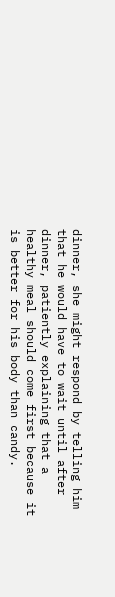dinner, she might respond by telling him that he would have to wait until after dinner, patiently explaining that a healthy meal should come first because it is better for his body than candy.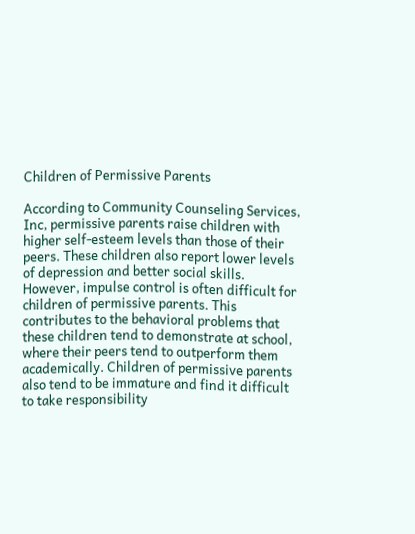Children of Permissive Parents

According to Community Counseling Services, Inc, permissive parents raise children with higher self-esteem levels than those of their peers. These children also report lower levels of depression and better social skills. However, impulse control is often difficult for children of permissive parents. This contributes to the behavioral problems that these children tend to demonstrate at school, where their peers tend to outperform them academically. Children of permissive parents also tend to be immature and find it difficult to take responsibility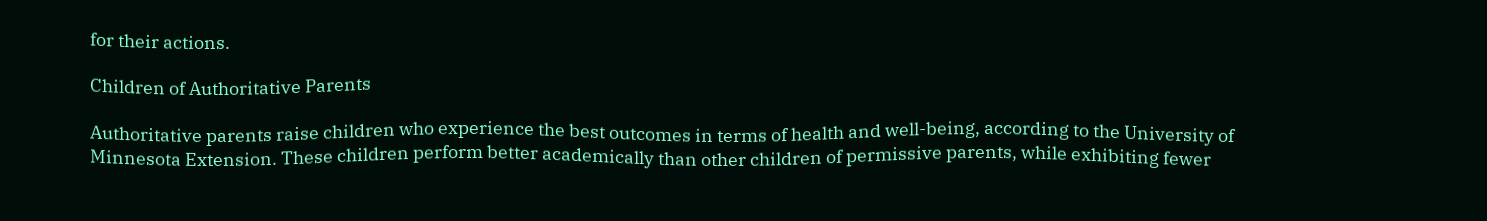for their actions.

Children of Authoritative Parents

Authoritative parents raise children who experience the best outcomes in terms of health and well-being, according to the University of Minnesota Extension. These children perform better academically than other children of permissive parents, while exhibiting fewer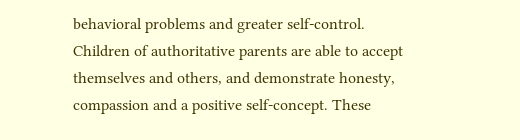behavioral problems and greater self-control. Children of authoritative parents are able to accept themselves and others, and demonstrate honesty, compassion and a positive self-concept. These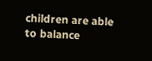children are able to balance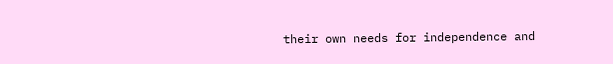their own needs for independence and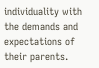individuality with the demands and expectations of their parents.